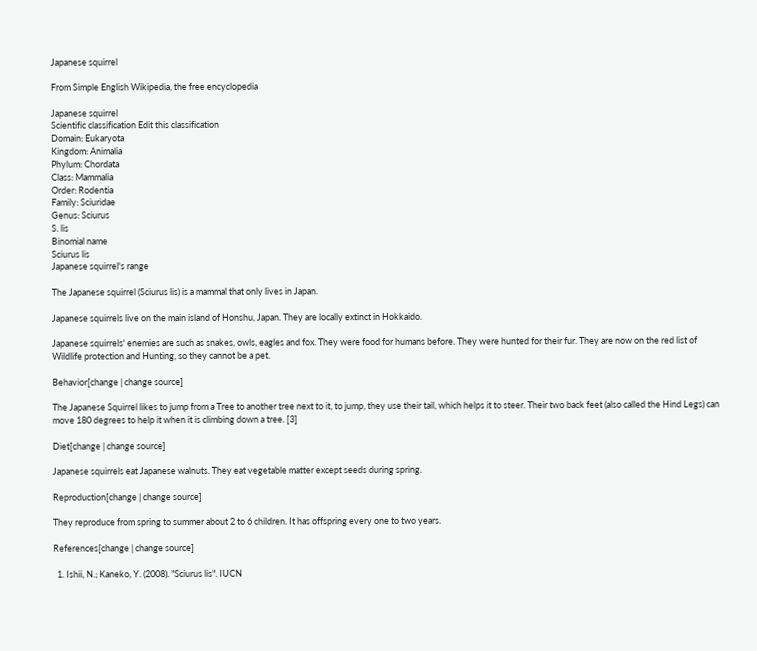Japanese squirrel

From Simple English Wikipedia, the free encyclopedia

Japanese squirrel
Scientific classification Edit this classification
Domain: Eukaryota
Kingdom: Animalia
Phylum: Chordata
Class: Mammalia
Order: Rodentia
Family: Sciuridae
Genus: Sciurus
S. lis
Binomial name
Sciurus lis
Japanese squirrel's range

The Japanese squirrel (Sciurus lis) is a mammal that only lives in Japan.

Japanese squirrels live on the main island of Honshu, Japan. They are locally extinct in Hokkaido.

Japanese squirrels' enemies are such as snakes, owls, eagles and fox. They were food for humans before. They were hunted for their fur. They are now on the red list of Wildlife protection and Hunting, so they cannot be a pet.

Behavior[change | change source]

The Japanese Squirrel likes to jump from a Tree to another tree next to it, to jump, they use their tail, which helps it to steer. Their two back feet (also called the Hind Legs) can move 180 degrees to help it when it is climbing down a tree. [3]

Diet[change | change source]

Japanese squirrels eat Japanese walnuts. They eat vegetable matter except seeds during spring.

Reproduction[change | change source]

They reproduce from spring to summer about 2 to 6 children. It has offspring every one to two years.

References[change | change source]

  1. Ishii, N.; Kaneko, Y. (2008). "Sciurus lis". IUCN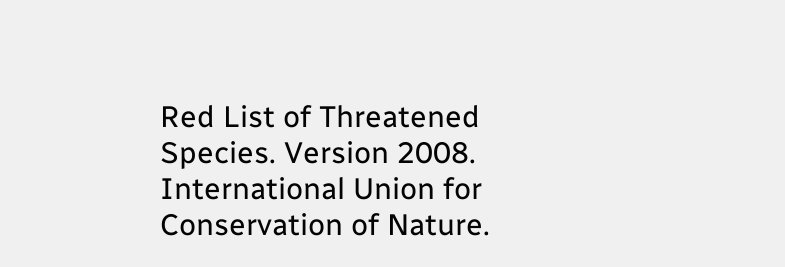Red List of Threatened Species. Version 2008. International Union for Conservation of Nature.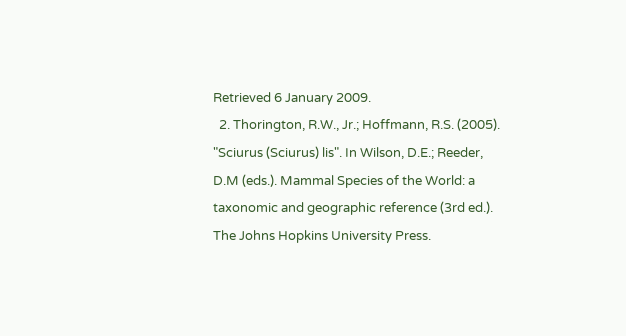Retrieved 6 January 2009.
  2. Thorington, R.W., Jr.; Hoffmann, R.S. (2005). "Sciurus (Sciurus) lis". In Wilson, D.E.; Reeder, D.M (eds.). Mammal Species of the World: a taxonomic and geographic reference (3rd ed.). The Johns Hopkins University Press.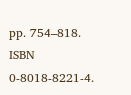pp. 754–818. ISBN 0-8018-8221-4.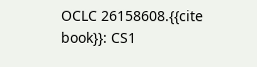OCLC 26158608.{{cite book}}: CS1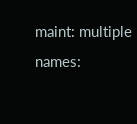maint: multiple names: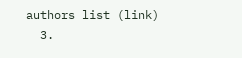authors list (link)
  3.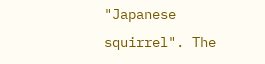"Japanese squirrel". The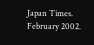Japan Times. February 2002.